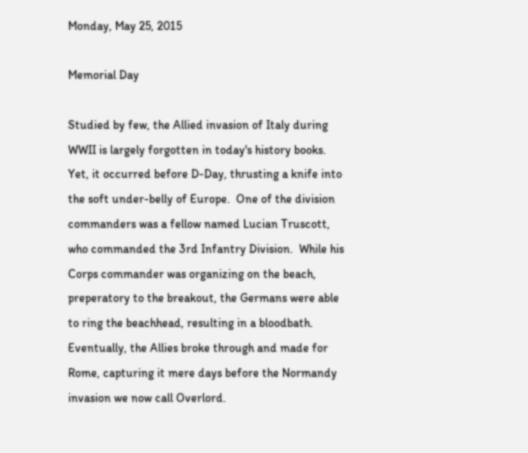Monday, May 25, 2015

Memorial Day

Studied by few, the Allied invasion of Italy during WWII is largely forgotten in today's history books.  Yet, it occurred before D-Day, thrusting a knife into the soft under-belly of Europe.  One of the division commanders was a fellow named Lucian Truscott, who commanded the 3rd Infantry Division.  While his Corps commander was organizing on the beach, preperatory to the breakout, the Germans were able to ring the beachhead, resulting in a bloodbath.  Eventually, the Allies broke through and made for Rome, capturing it mere days before the Normandy invasion we now call Overlord.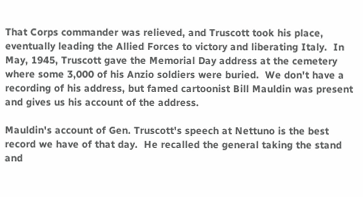That Corps commander was relieved, and Truscott took his place, eventually leading the Allied Forces to victory and liberating Italy.  In May, 1945, Truscott gave the Memorial Day address at the cemetery where some 3,000 of his Anzio soldiers were buried.  We don't have a recording of his address, but famed cartoonist Bill Mauldin was present and gives us his account of the address.

Mauldin's account of Gen. Truscott's speech at Nettuno is the best record we have of that day.  He recalled the general taking the stand and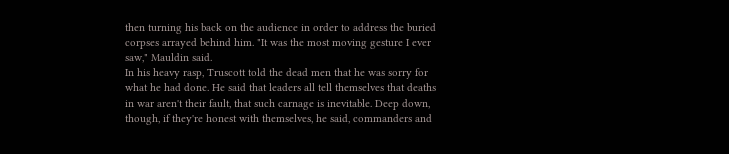then turning his back on the audience in order to address the buried corpses arrayed behind him. "It was the most moving gesture I ever saw," Mauldin said.
In his heavy rasp, Truscott told the dead men that he was sorry for what he had done. He said that leaders all tell themselves that deaths in war aren't their fault, that such carnage is inevitable. Deep down, though, if they're honest with themselves, he said, commanders and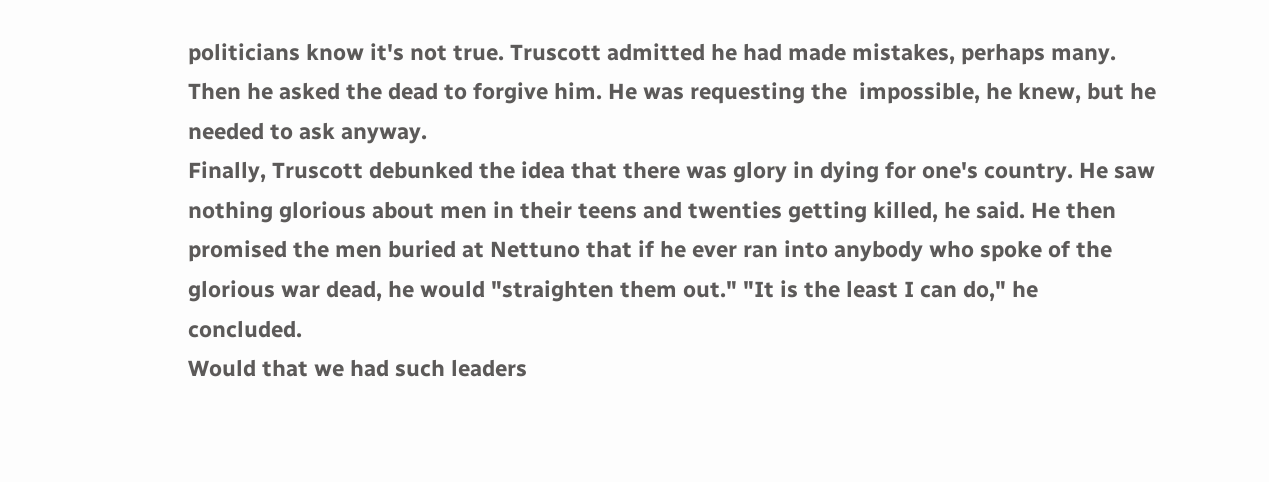politicians know it's not true. Truscott admitted he had made mistakes, perhaps many.
Then he asked the dead to forgive him. He was requesting the  impossible, he knew, but he needed to ask anyway.
Finally, Truscott debunked the idea that there was glory in dying for one's country. He saw nothing glorious about men in their teens and twenties getting killed, he said. He then promised the men buried at Nettuno that if he ever ran into anybody who spoke of the glorious war dead, he would "straighten them out." "It is the least I can do," he concluded.
Would that we had such leaders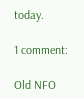today.

1 comment:

Old NFO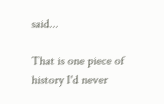said...

That is one piece of history I'd never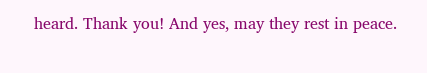heard. Thank you! And yes, may they rest in peace.